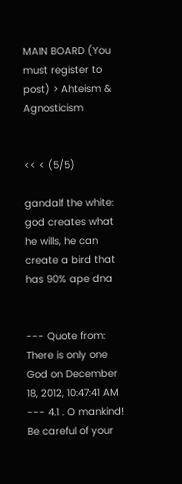MAIN BOARD (You must register to post) > Ahteism & Agnosticism


<< < (5/5)

gandalf the white:
god creates what he wills, he can create a bird that has 90% ape dna


--- Quote from: There is only one God on December 18, 2012, 10:47:41 AM --- 4.1 . O mankind! Be careful of your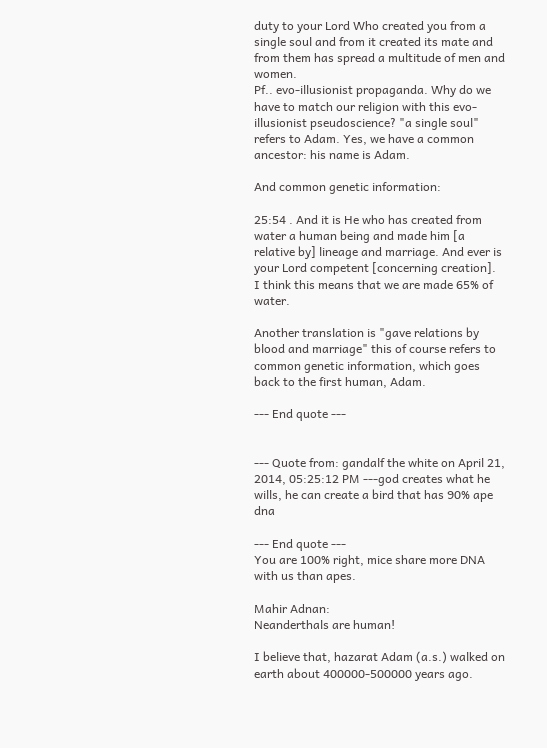duty to your Lord Who created you from a single soul and from it created its mate and from them has spread a multitude of men and women.
Pf.. evo-illusionist propaganda. Why do we have to match our religion with this evo-illusionist pseudoscience? "a single soul" refers to Adam. Yes, we have a common ancestor: his name is Adam.

And common genetic information:

25:54 . And it is He who has created from water a human being and made him [a relative by] lineage and marriage. And ever is your Lord competent [concerning creation].
I think this means that we are made 65% of water.

Another translation is "gave relations by blood and marriage" this of course refers to common genetic information, which goes back to the first human, Adam.

--- End quote ---


--- Quote from: gandalf the white on April 21, 2014, 05:25:12 PM ---god creates what he wills, he can create a bird that has 90% ape dna

--- End quote ---
You are 100% right, mice share more DNA with us than apes.

Mahir Adnan:
Neanderthals are human!

I believe that, hazarat Adam (a.s.) walked on earth about 400000-500000 years ago.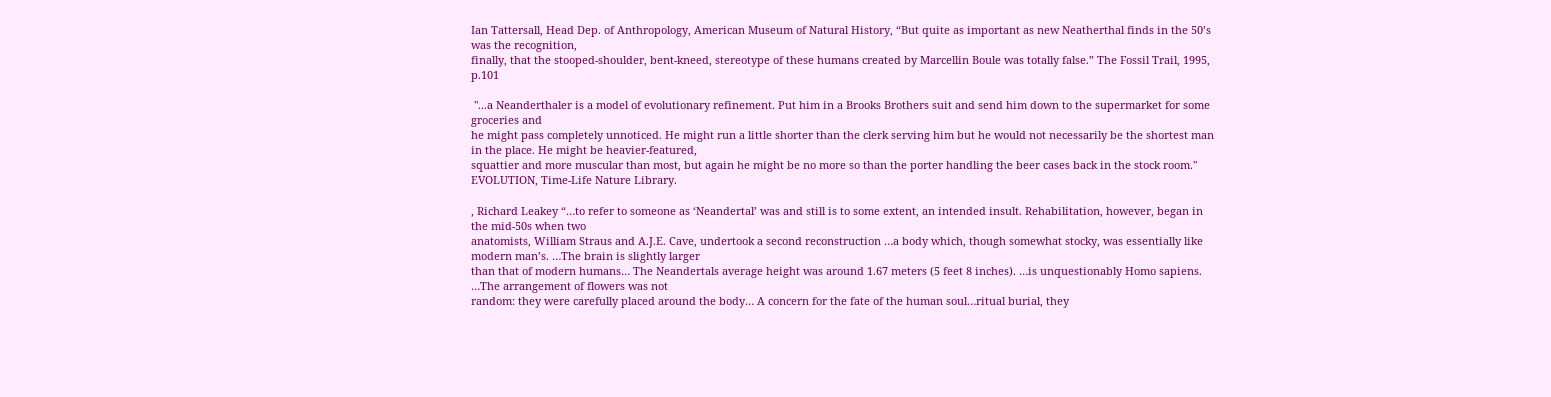Ian Tattersall, Head Dep. of Anthropology, American Museum of Natural History, “But quite as important as new Neatherthal finds in the 50’s was the recognition,
finally, that the stooped-shoulder, bent-kneed, stereotype of these humans created by Marcellin Boule was totally false.” The Fossil Trail, 1995, p.101

 "...a Neanderthaler is a model of evolutionary refinement. Put him in a Brooks Brothers suit and send him down to the supermarket for some groceries and
he might pass completely unnoticed. He might run a little shorter than the clerk serving him but he would not necessarily be the shortest man in the place. He might be heavier-featured,
squattier and more muscular than most, but again he might be no more so than the porter handling the beer cases back in the stock room." EVOLUTION, Time-Life Nature Library.

, Richard Leakey “…to refer to someone as ‘Neandertal’ was and still is to some extent, an intended insult. Rehabilitation, however, began in the mid-50s when two
anatomists, William Straus and A.J.E. Cave, undertook a second reconstruction …a body which, though somewhat stocky, was essentially like modern man’s. …The brain is slightly larger
than that of modern humans… The Neandertals average height was around 1.67 meters (5 feet 8 inches). …is unquestionably Homo sapiens. …The arrangement of flowers was not
random: they were carefully placed around the body… A concern for the fate of the human soul…ritual burial, they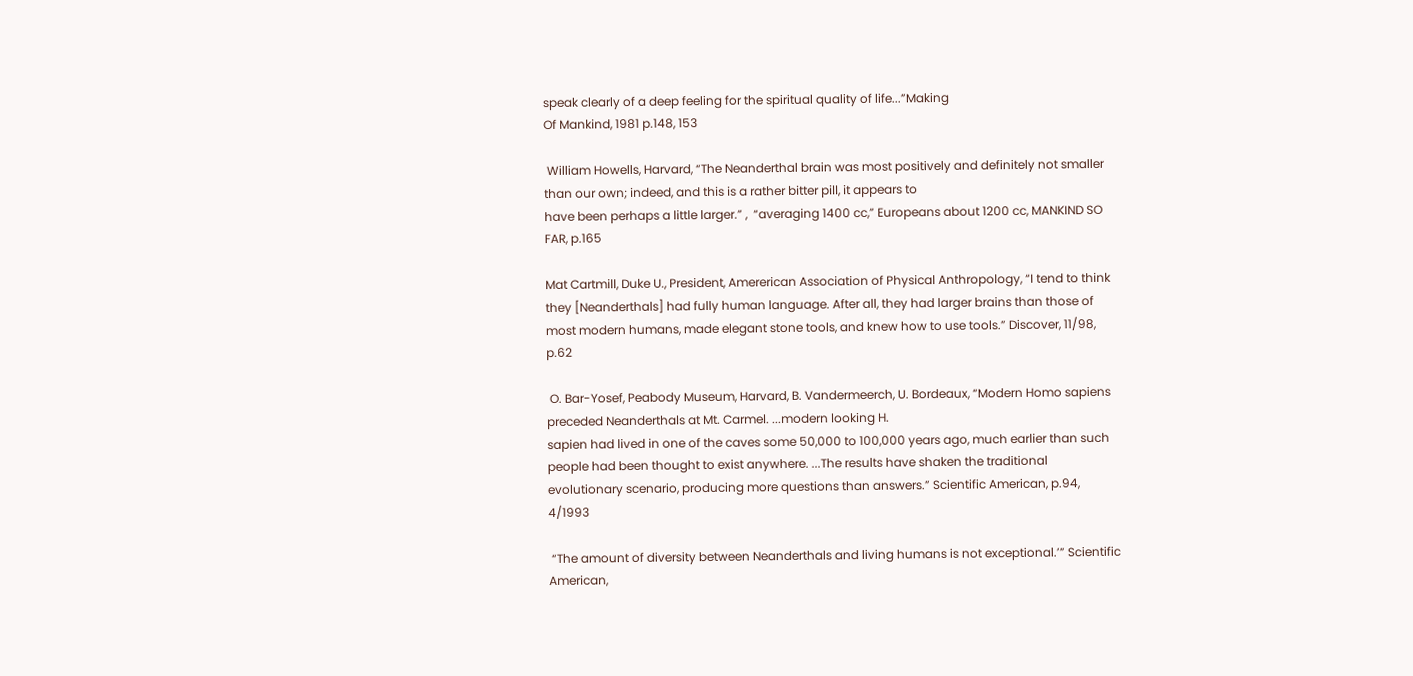speak clearly of a deep feeling for the spiritual quality of life...”Making
Of Mankind, 1981 p.148, 153

 William Howells, Harvard, “The Neanderthal brain was most positively and definitely not smaller than our own; indeed, and this is a rather bitter pill, it appears to
have been perhaps a little larger.” ,  “averaging 1400 cc,” Europeans about 1200 cc, MANKIND SO FAR, p.165

Mat Cartmill, Duke U., President, Amererican Association of Physical Anthropology, “I tend to think they [Neanderthals] had fully human language. After all, they had larger brains than those of most modern humans, made elegant stone tools, and knew how to use tools.” Discover, 11/98, p.62

 O. Bar-Yosef, Peabody Museum, Harvard, B. Vandermeerch, U. Bordeaux, “Modern Homo sapiens preceded Neanderthals at Mt. Carmel. ...modern looking H.
sapien had lived in one of the caves some 50,000 to 100,000 years ago, much earlier than such people had been thought to exist anywhere. ...The results have shaken the traditional
evolutionary scenario, producing more questions than answers.” Scientific American, p.94, 4/1993

 “The amount of diversity between Neanderthals and living humans is not exceptional.’” Scientific American,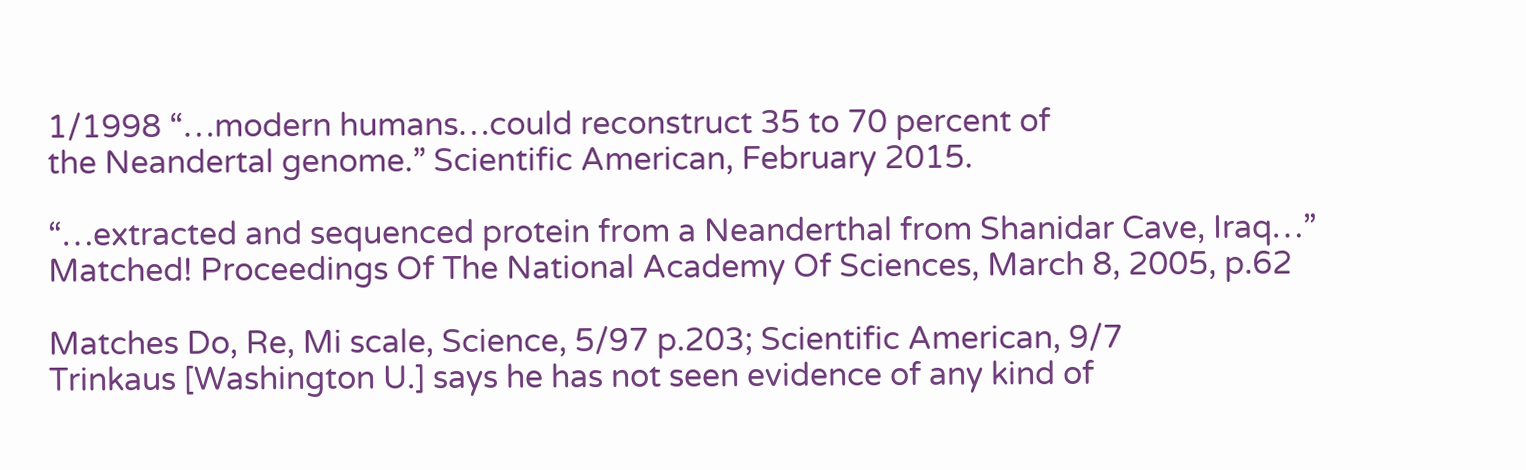1/1998 “…modern humans…could reconstruct 35 to 70 percent of
the Neandertal genome.” Scientific American, February 2015.

“…extracted and sequenced protein from a Neanderthal from Shanidar Cave, Iraq…” Matched! Proceedings Of The National Academy Of Sciences, March 8, 2005, p.62

Matches Do, Re, Mi scale, Science, 5/97 p.203; Scientific American, 9/7
Trinkaus [Washington U.] says he has not seen evidence of any kind of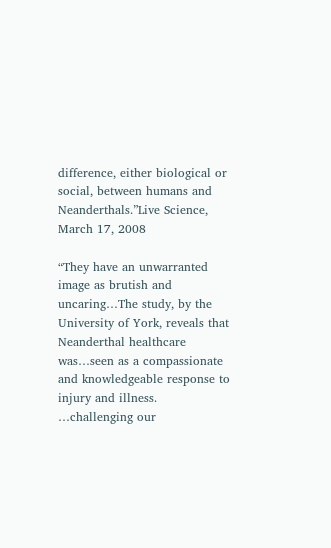difference, either biological or social, between humans and Neanderthals.”Live Science, March 17, 2008

“They have an unwarranted image as brutish and uncaring…The study, by the University of York, reveals that Neanderthal healthcare was…seen as a compassionate and knowledgeable response to injury and illness. …challenging our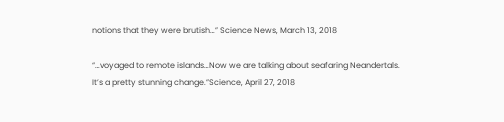notions that they were brutish…” Science News, March 13, 2018

“…voyaged to remote islands…Now we are talking about seafaring Neandertals. It’s a pretty stunning change.”Science, April 27, 2018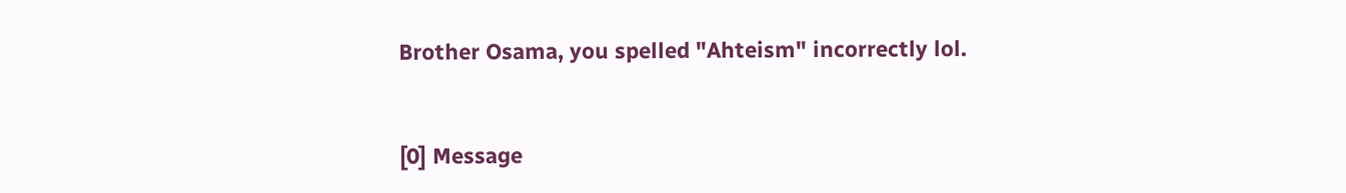Brother Osama, you spelled "Ahteism" incorrectly lol.


[0] Message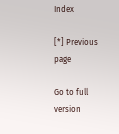Index

[*] Previous page

Go to full version